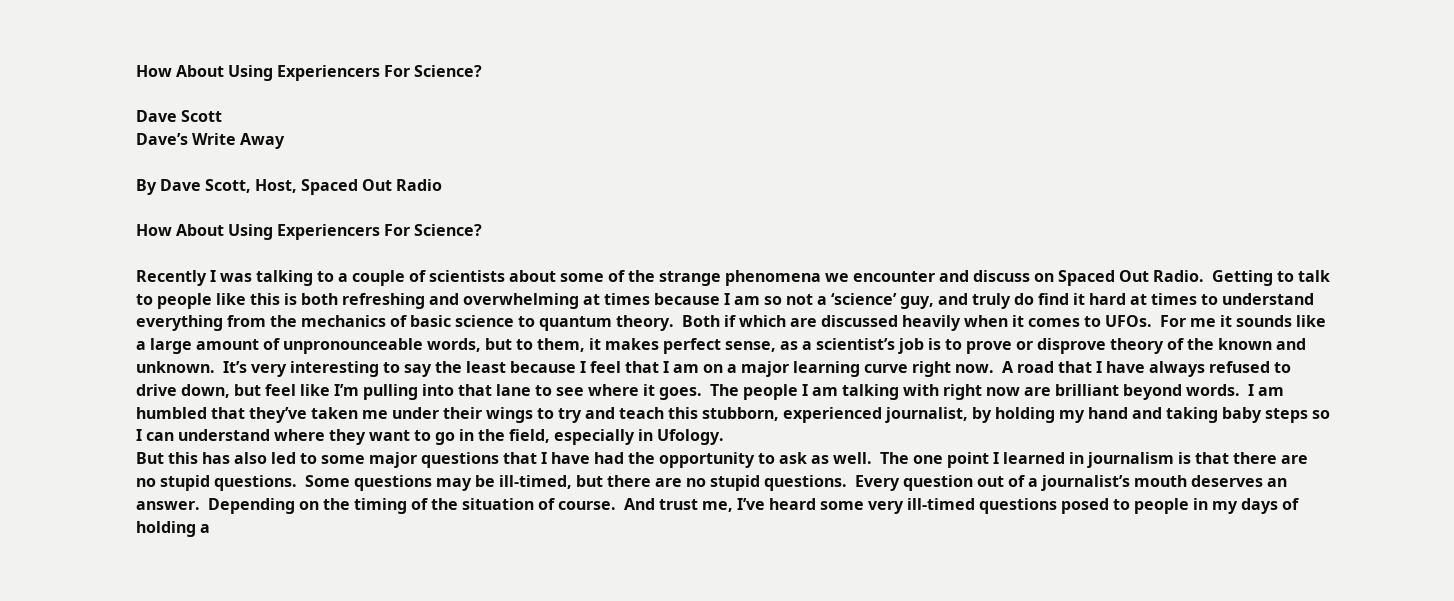How About Using Experiencers For Science?

Dave Scott
Dave’s Write Away

By Dave Scott, Host, Spaced Out Radio

How About Using Experiencers For Science?

Recently I was talking to a couple of scientists about some of the strange phenomena we encounter and discuss on Spaced Out Radio.  Getting to talk to people like this is both refreshing and overwhelming at times because I am so not a ‘science’ guy, and truly do find it hard at times to understand everything from the mechanics of basic science to quantum theory.  Both if which are discussed heavily when it comes to UFOs.  For me it sounds like a large amount of unpronounceable words, but to them, it makes perfect sense, as a scientist’s job is to prove or disprove theory of the known and unknown.  It’s very interesting to say the least because I feel that I am on a major learning curve right now.  A road that I have always refused to drive down, but feel like I’m pulling into that lane to see where it goes.  The people I am talking with right now are brilliant beyond words.  I am humbled that they’ve taken me under their wings to try and teach this stubborn, experienced journalist, by holding my hand and taking baby steps so I can understand where they want to go in the field, especially in Ufology.
But this has also led to some major questions that I have had the opportunity to ask as well.  The one point I learned in journalism is that there are no stupid questions.  Some questions may be ill-timed, but there are no stupid questions.  Every question out of a journalist’s mouth deserves an answer.  Depending on the timing of the situation of course.  And trust me, I’ve heard some very ill-timed questions posed to people in my days of holding a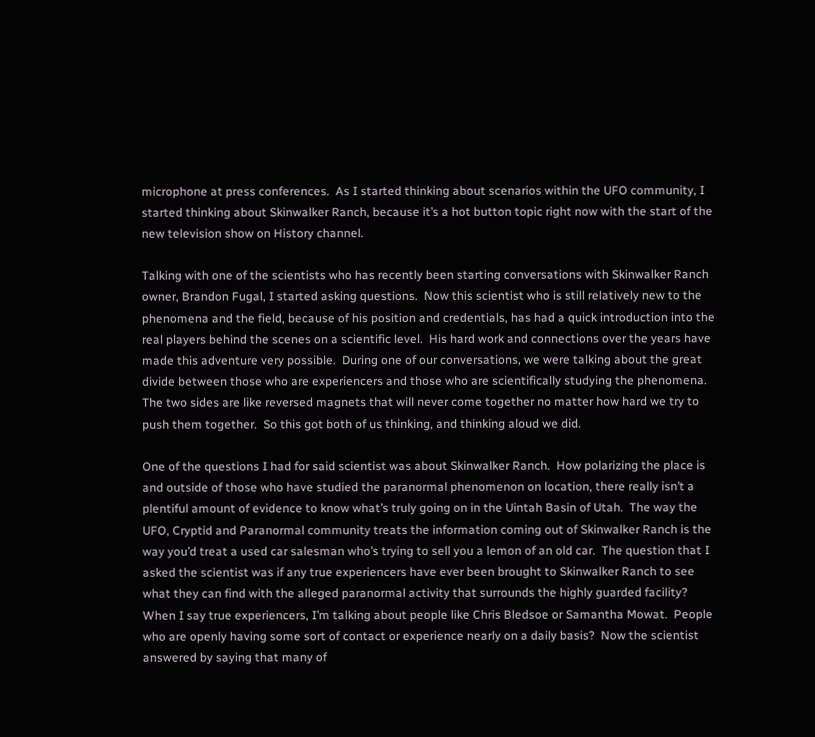microphone at press conferences.  As I started thinking about scenarios within the UFO community, I started thinking about Skinwalker Ranch, because it’s a hot button topic right now with the start of the new television show on History channel.

Talking with one of the scientists who has recently been starting conversations with Skinwalker Ranch owner, Brandon Fugal, I started asking questions.  Now this scientist who is still relatively new to the phenomena and the field, because of his position and credentials, has had a quick introduction into the real players behind the scenes on a scientific level.  His hard work and connections over the years have made this adventure very possible.  During one of our conversations, we were talking about the great divide between those who are experiencers and those who are scientifically studying the phenomena.  The two sides are like reversed magnets that will never come together no matter how hard we try to push them together.  So this got both of us thinking, and thinking aloud we did.

One of the questions I had for said scientist was about Skinwalker Ranch.  How polarizing the place is and outside of those who have studied the paranormal phenomenon on location, there really isn’t a plentiful amount of evidence to know what’s truly going on in the Uintah Basin of Utah.  The way the UFO, Cryptid and Paranormal community treats the information coming out of Skinwalker Ranch is the way you’d treat a used car salesman who’s trying to sell you a lemon of an old car.  The question that I asked the scientist was if any true experiencers have ever been brought to Skinwalker Ranch to see what they can find with the alleged paranormal activity that surrounds the highly guarded facility?  When I say true experiencers, I’m talking about people like Chris Bledsoe or Samantha Mowat.  People who are openly having some sort of contact or experience nearly on a daily basis?  Now the scientist answered by saying that many of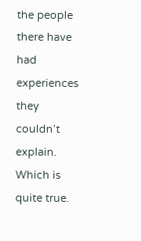the people there have had experiences they couldn’t explain.  Which is quite true.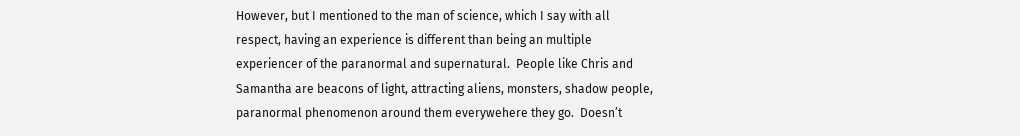However, but I mentioned to the man of science, which I say with all respect, having an experience is different than being an multiple experiencer of the paranormal and supernatural.  People like Chris and Samantha are beacons of light, attracting aliens, monsters, shadow people, paranormal phenomenon around them everywehere they go.  Doesn’t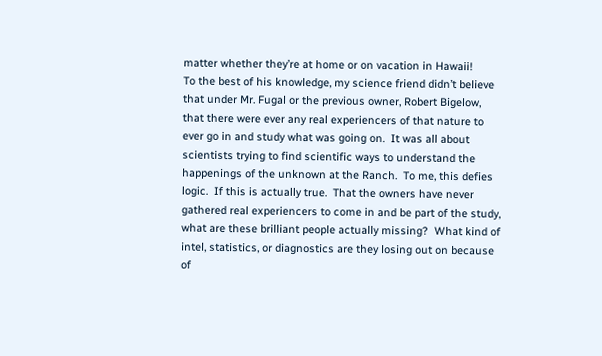matter whether they’re at home or on vacation in Hawaii!
To the best of his knowledge, my science friend didn’t believe that under Mr. Fugal or the previous owner, Robert Bigelow, that there were ever any real experiencers of that nature to ever go in and study what was going on.  It was all about scientists trying to find scientific ways to understand the happenings of the unknown at the Ranch.  To me, this defies logic.  If this is actually true.  That the owners have never gathered real experiencers to come in and be part of the study, what are these brilliant people actually missing?  What kind of intel, statistics, or diagnostics are they losing out on because of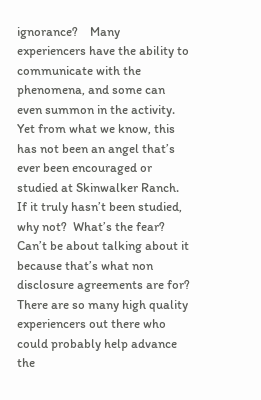ignorance?    Many experiencers have the ability to communicate with the phenomena, and some can even summon in the activity.  Yet from what we know, this has not been an angel that’s ever been encouraged or studied at Skinwalker Ranch.  If it truly hasn’t been studied, why not?  What’s the fear?  Can’t be about talking about it because that’s what non disclosure agreements are for?  There are so many high quality experiencers out there who could probably help advance the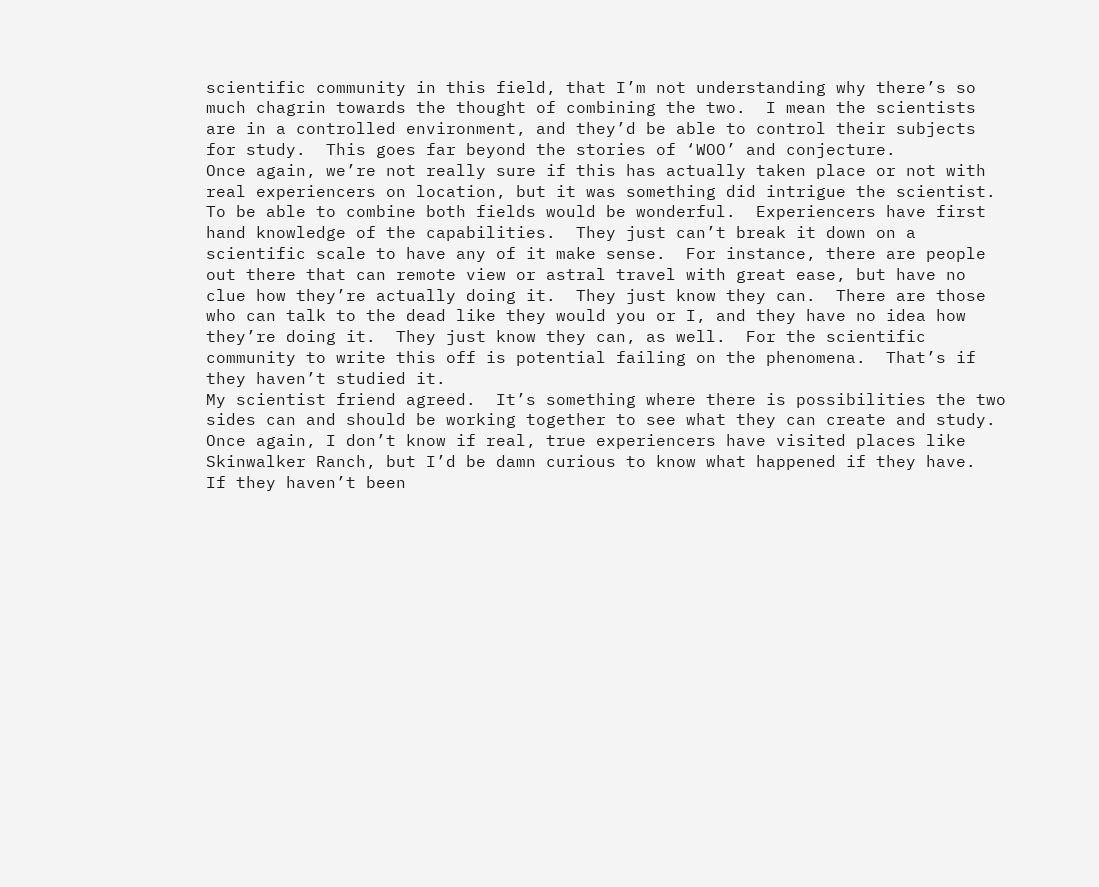scientific community in this field, that I’m not understanding why there’s so much chagrin towards the thought of combining the two.  I mean the scientists are in a controlled environment, and they’d be able to control their subjects for study.  This goes far beyond the stories of ‘WOO’ and conjecture.
Once again, we’re not really sure if this has actually taken place or not with real experiencers on location, but it was something did intrigue the scientist.  To be able to combine both fields would be wonderful.  Experiencers have first hand knowledge of the capabilities.  They just can’t break it down on a scientific scale to have any of it make sense.  For instance, there are people out there that can remote view or astral travel with great ease, but have no clue how they’re actually doing it.  They just know they can.  There are those who can talk to the dead like they would you or I, and they have no idea how they’re doing it.  They just know they can, as well.  For the scientific community to write this off is potential failing on the phenomena.  That’s if they haven’t studied it.
My scientist friend agreed.  It’s something where there is possibilities the two sides can and should be working together to see what they can create and study.  Once again, I don’t know if real, true experiencers have visited places like Skinwalker Ranch, but I’d be damn curious to know what happened if they have.  If they haven’t been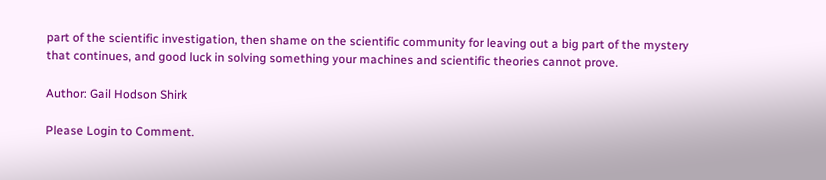part of the scientific investigation, then shame on the scientific community for leaving out a big part of the mystery that continues, and good luck in solving something your machines and scientific theories cannot prove.

Author: Gail Hodson Shirk

Please Login to Comment.